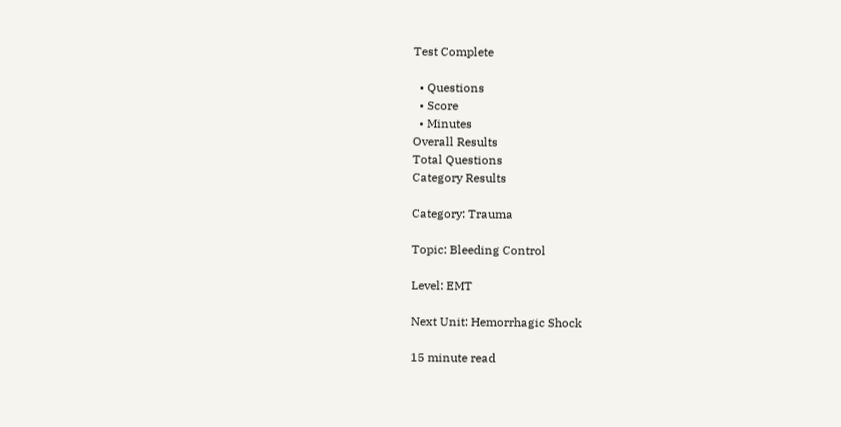Test Complete

  • Questions
  • Score
  • Minutes
Overall Results
Total Questions
Category Results

Category: Trauma

Topic: Bleeding Control

Level: EMT

Next Unit: Hemorrhagic Shock

15 minute read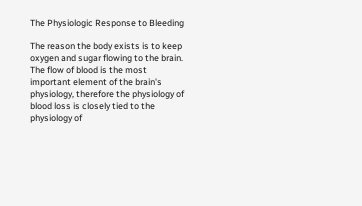The Physiologic Response to Bleeding

The reason the body exists is to keep oxygen and sugar flowing to the brain. The flow of blood is the most important element of the brain's physiology, therefore the physiology of blood loss is closely tied to the physiology of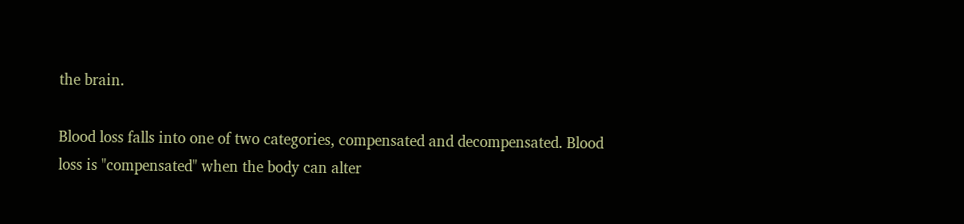the brain.

Blood loss falls into one of two categories, compensated and decompensated. Blood loss is "compensated" when the body can alter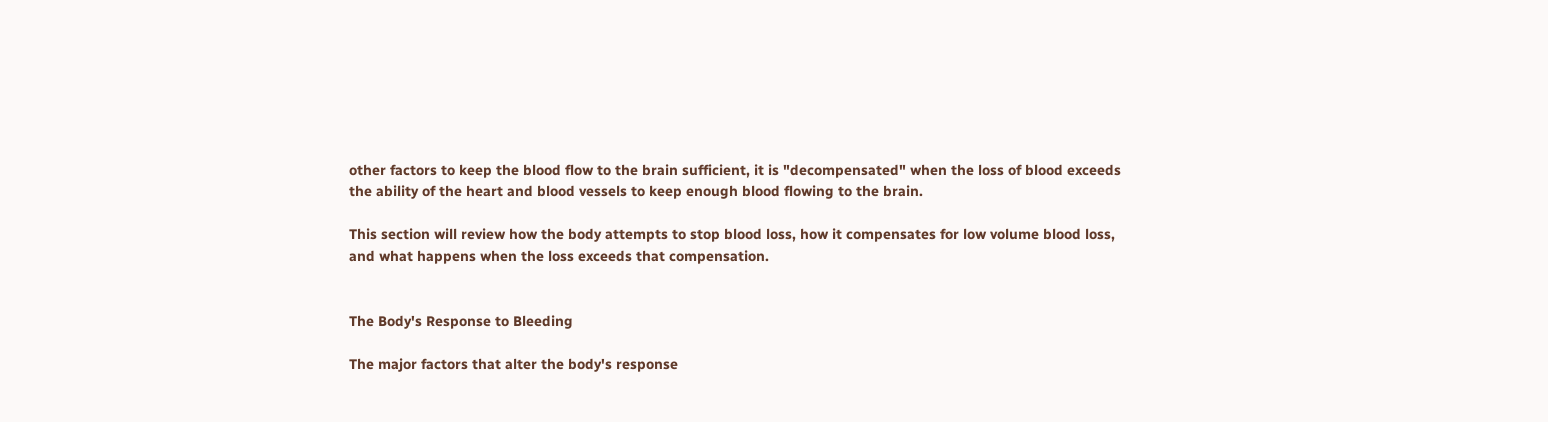other factors to keep the blood flow to the brain sufficient, it is "decompensated" when the loss of blood exceeds the ability of the heart and blood vessels to keep enough blood flowing to the brain.

This section will review how the body attempts to stop blood loss, how it compensates for low volume blood loss, and what happens when the loss exceeds that compensation.


The Body's Response to Bleeding

The major factors that alter the body's response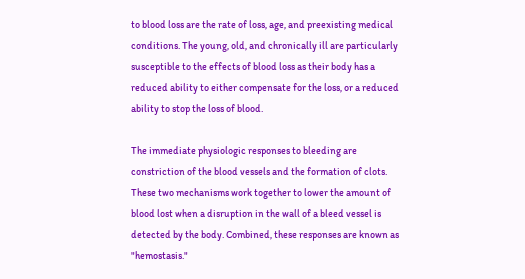to blood loss are the rate of loss, age, and preexisting medical conditions. The young, old, and chronically ill are particularly susceptible to the effects of blood loss as their body has a reduced ability to either compensate for the loss, or a reduced ability to stop the loss of blood.

The immediate physiologic responses to bleeding are constriction of the blood vessels and the formation of clots. These two mechanisms work together to lower the amount of blood lost when a disruption in the wall of a bleed vessel is detected by the body. Combined, these responses are known as "hemostasis."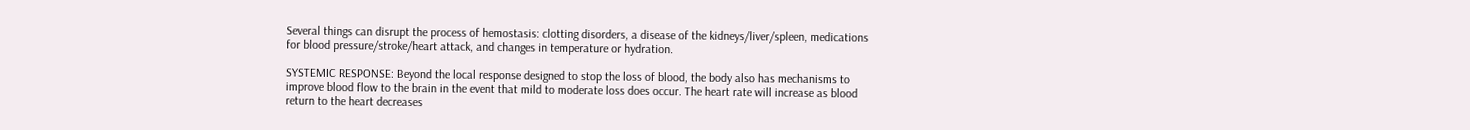Several things can disrupt the process of hemostasis: clotting disorders, a disease of the kidneys/liver/spleen, medications for blood pressure/stroke/heart attack, and changes in temperature or hydration.

SYSTEMIC RESPONSE: Beyond the local response designed to stop the loss of blood, the body also has mechanisms to improve blood flow to the brain in the event that mild to moderate loss does occur. The heart rate will increase as blood return to the heart decreases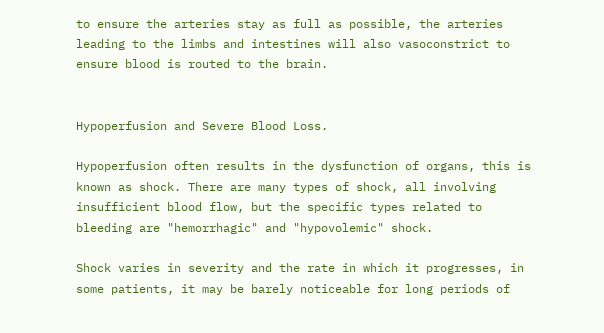to ensure the arteries stay as full as possible, the arteries leading to the limbs and intestines will also vasoconstrict to ensure blood is routed to the brain.


Hypoperfusion and Severe Blood Loss.

Hypoperfusion often results in the dysfunction of organs, this is known as shock. There are many types of shock, all involving insufficient blood flow, but the specific types related to bleeding are "hemorrhagic" and "hypovolemic" shock.

Shock varies in severity and the rate in which it progresses, in some patients, it may be barely noticeable for long periods of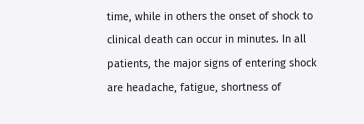time, while in others the onset of shock to clinical death can occur in minutes. In all patients, the major signs of entering shock are headache, fatigue, shortness of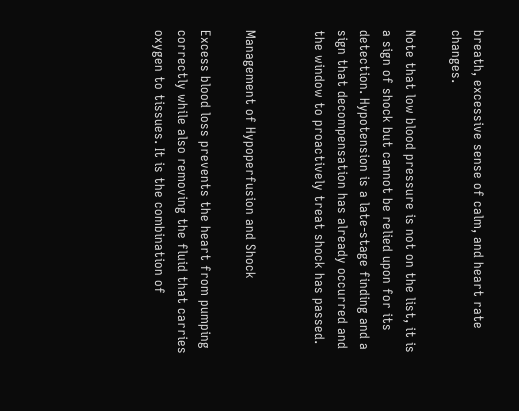breath, excessive sense of calm, and heart rate changes.

Note that low blood pressure is not on the list, it is a sign of shock but cannot be relied upon for its detection. Hypotension is a late-stage finding and a sign that decompensation has already occurred and the window to proactively treat shock has passed.


Management of Hypoperfusion and Shock

Excess blood loss prevents the heart from pumping correctly while also removing the fluid that carries oxygen to tissues. It is the combination of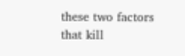these two factors that kill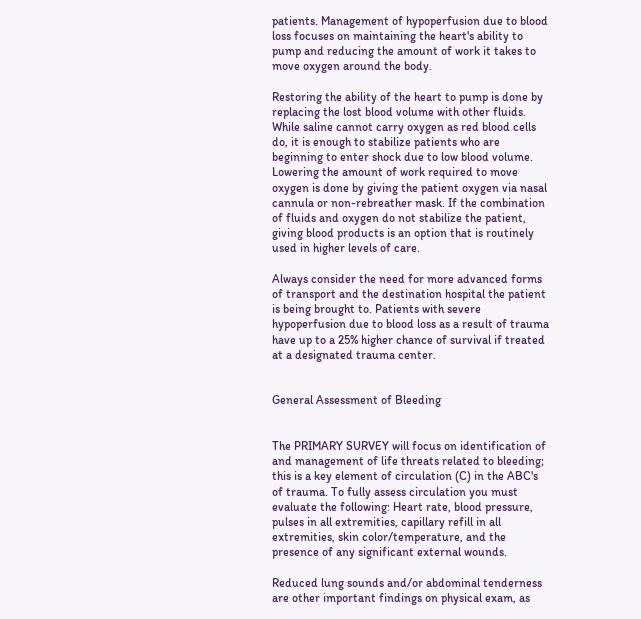patients. Management of hypoperfusion due to blood loss focuses on maintaining the heart's ability to pump and reducing the amount of work it takes to move oxygen around the body.

Restoring the ability of the heart to pump is done by replacing the lost blood volume with other fluids. While saline cannot carry oxygen as red blood cells do, it is enough to stabilize patients who are beginning to enter shock due to low blood volume. Lowering the amount of work required to move oxygen is done by giving the patient oxygen via nasal cannula or non-rebreather mask. If the combination of fluids and oxygen do not stabilize the patient, giving blood products is an option that is routinely used in higher levels of care.

Always consider the need for more advanced forms of transport and the destination hospital the patient is being brought to. Patients with severe hypoperfusion due to blood loss as a result of trauma have up to a 25% higher chance of survival if treated at a designated trauma center.


General Assessment of Bleeding


The PRIMARY SURVEY will focus on identification of and management of life threats related to bleeding; this is a key element of circulation (C) in the ABC's of trauma. To fully assess circulation you must evaluate the following: Heart rate, blood pressure, pulses in all extremities, capillary refill in all extremities, skin color/temperature, and the presence of any significant external wounds.

Reduced lung sounds and/or abdominal tenderness are other important findings on physical exam, as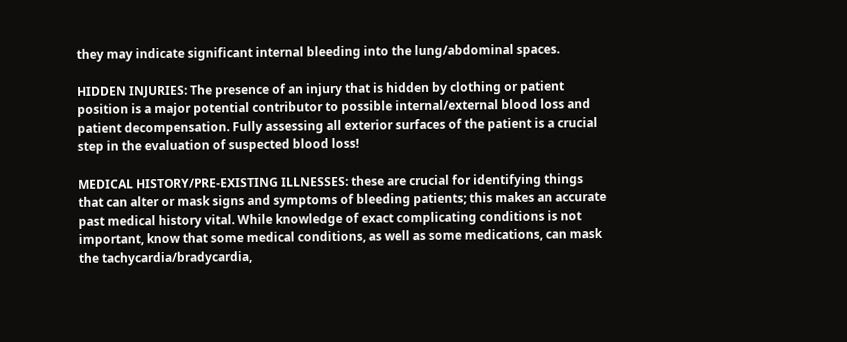they may indicate significant internal bleeding into the lung/abdominal spaces.

HIDDEN INJURIES: The presence of an injury that is hidden by clothing or patient position is a major potential contributor to possible internal/external blood loss and patient decompensation. Fully assessing all exterior surfaces of the patient is a crucial step in the evaluation of suspected blood loss!

MEDICAL HISTORY/PRE-EXISTING ILLNESSES: these are crucial for identifying things that can alter or mask signs and symptoms of bleeding patients; this makes an accurate past medical history vital. While knowledge of exact complicating conditions is not important, know that some medical conditions, as well as some medications, can mask the tachycardia/bradycardia,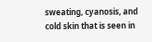sweating, cyanosis, and cold skin that is seen in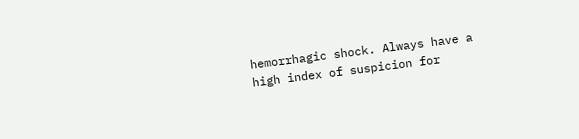hemorrhagic shock. Always have a high index of suspicion for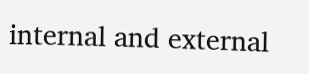internal and external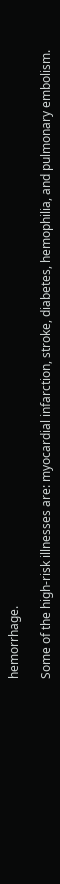hemorrhage.

Some of the high-risk illnesses are: myocardial infarction, stroke, diabetes, hemophilia, and pulmonary embolism.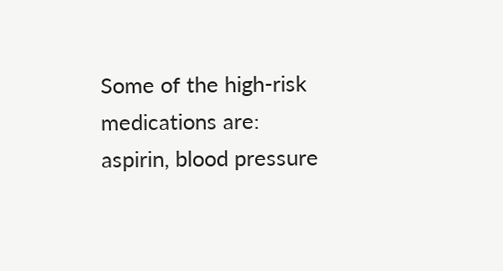Some of the high-risk medications are: aspirin, blood pressure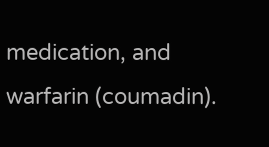medication, and warfarin (coumadin).